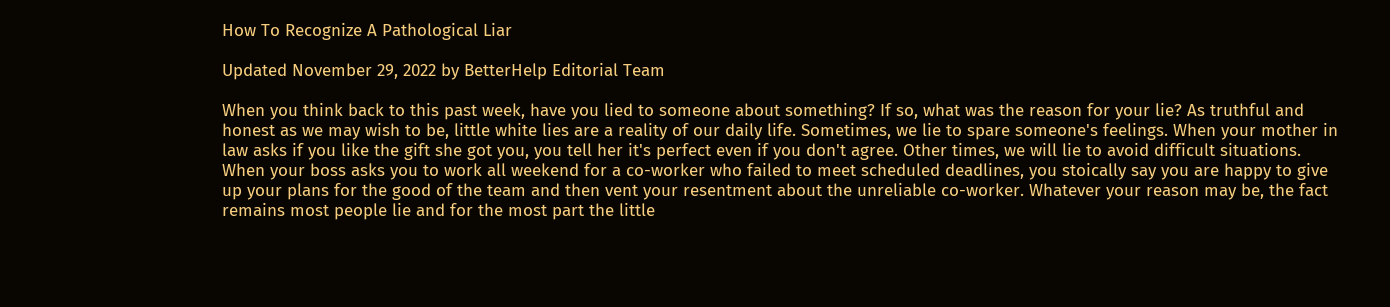How To Recognize A Pathological Liar

Updated November 29, 2022 by BetterHelp Editorial Team

When you think back to this past week, have you lied to someone about something? If so, what was the reason for your lie? As truthful and honest as we may wish to be, little white lies are a reality of our daily life. Sometimes, we lie to spare someone's feelings. When your mother in law asks if you like the gift she got you, you tell her it's perfect even if you don't agree. Other times, we will lie to avoid difficult situations. When your boss asks you to work all weekend for a co-worker who failed to meet scheduled deadlines, you stoically say you are happy to give up your plans for the good of the team and then vent your resentment about the unreliable co-worker. Whatever your reason may be, the fact remains most people lie and for the most part the little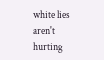white lies aren't hurting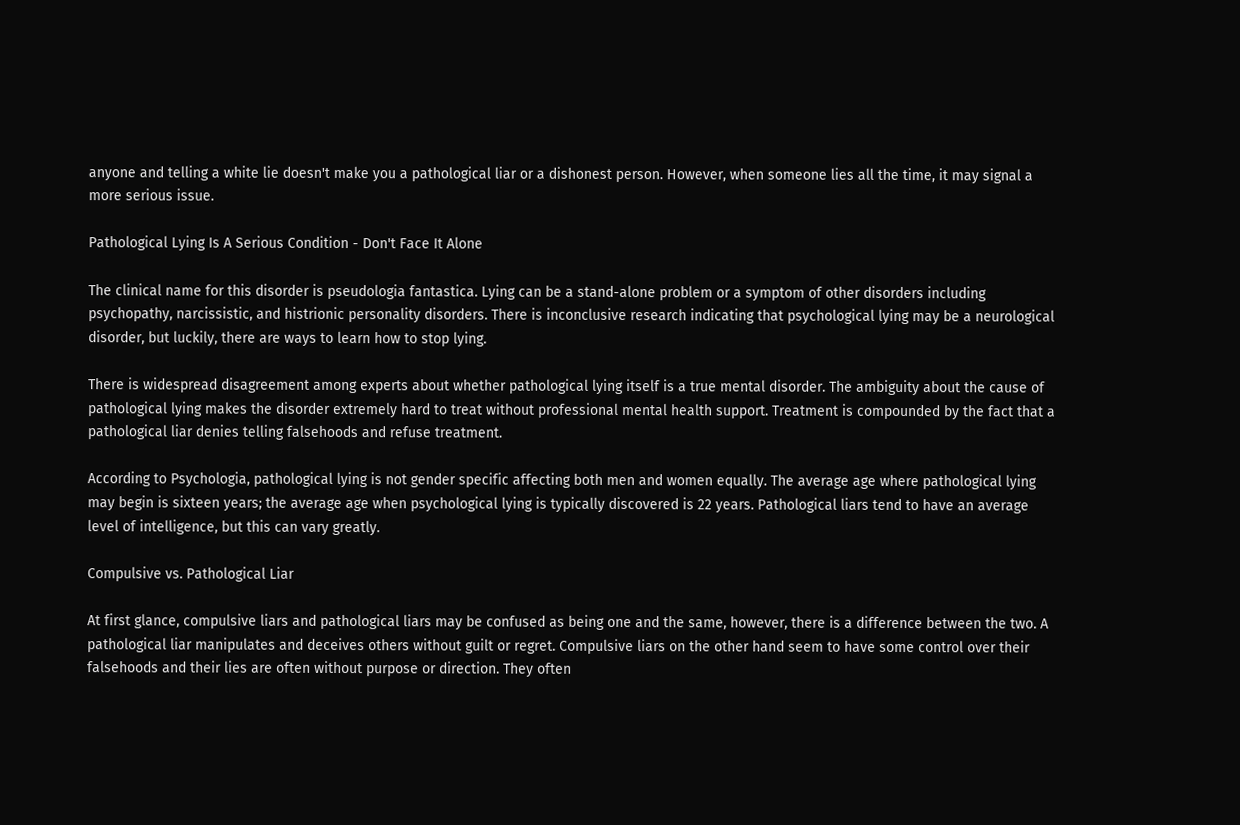anyone and telling a white lie doesn't make you a pathological liar or a dishonest person. However, when someone lies all the time, it may signal a more serious issue.

Pathological Lying Is A Serious Condition - Don't Face It Alone

The clinical name for this disorder is pseudologia fantastica. Lying can be a stand-alone problem or a symptom of other disorders including psychopathy, narcissistic, and histrionic personality disorders. There is inconclusive research indicating that psychological lying may be a neurological disorder, but luckily, there are ways to learn how to stop lying.

There is widespread disagreement among experts about whether pathological lying itself is a true mental disorder. The ambiguity about the cause of pathological lying makes the disorder extremely hard to treat without professional mental health support. Treatment is compounded by the fact that a pathological liar denies telling falsehoods and refuse treatment.

According to Psychologia, pathological lying is not gender specific affecting both men and women equally. The average age where pathological lying may begin is sixteen years; the average age when psychological lying is typically discovered is 22 years. Pathological liars tend to have an average level of intelligence, but this can vary greatly.

Compulsive vs. Pathological Liar

At first glance, compulsive liars and pathological liars may be confused as being one and the same, however, there is a difference between the two. A pathological liar manipulates and deceives others without guilt or regret. Compulsive liars on the other hand seem to have some control over their falsehoods and their lies are often without purpose or direction. They often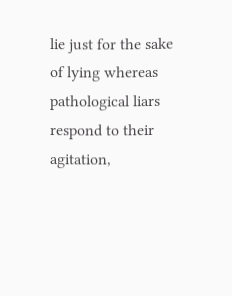lie just for the sake of lying whereas pathological liars respond to their agitation,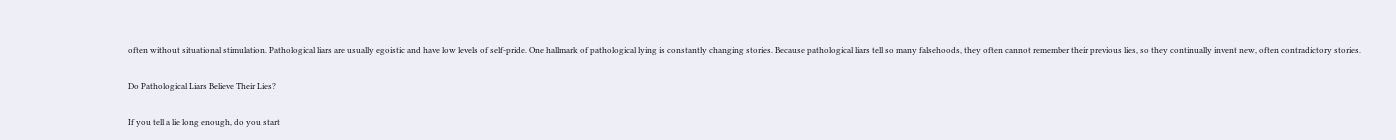often without situational stimulation. Pathological liars are usually egoistic and have low levels of self-pride. One hallmark of pathological lying is constantly changing stories. Because pathological liars tell so many falsehoods, they often cannot remember their previous lies, so they continually invent new, often contradictory stories.

Do Pathological Liars Believe Their Lies?

If you tell a lie long enough, do you start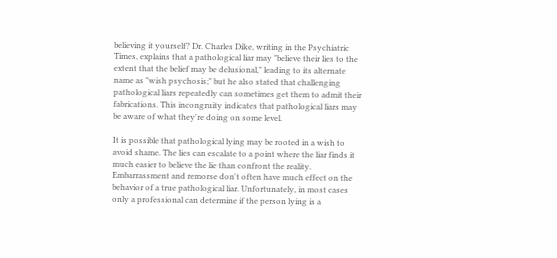believing it yourself? Dr. Charles Dike, writing in the Psychiatric Times, explains that a pathological liar may "believe their lies to the extent that the belief may be delusional," leading to its alternate name as "wish psychosis;" but he also stated that challenging pathological liars repeatedly can sometimes get them to admit their fabrications. This incongruity indicates that pathological liars may be aware of what they're doing on some level.

It is possible that pathological lying may be rooted in a wish to avoid shame. The lies can escalate to a point where the liar finds it much easier to believe the lie than confront the reality. Embarrassment and remorse don't often have much effect on the behavior of a true pathological liar. Unfortunately, in most cases only a professional can determine if the person lying is a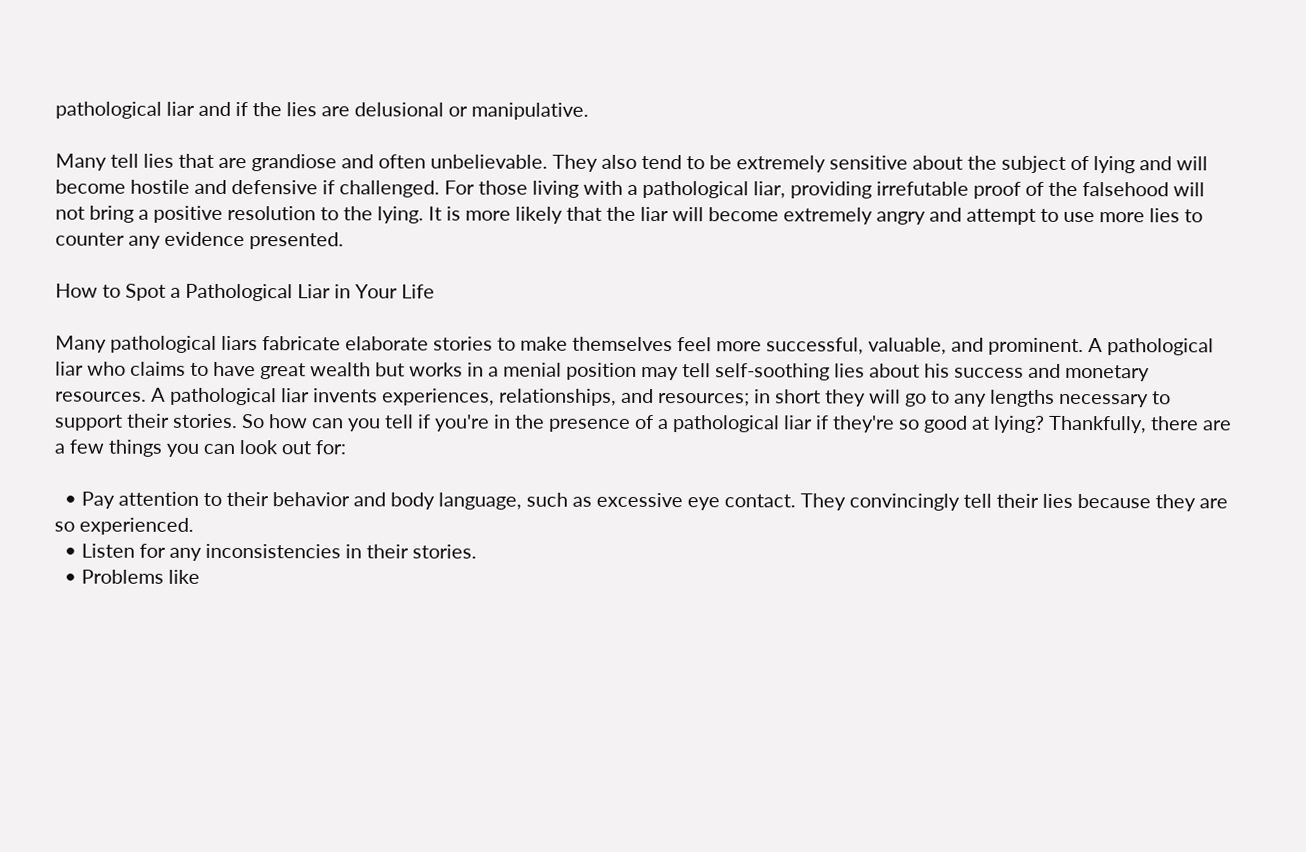pathological liar and if the lies are delusional or manipulative.

Many tell lies that are grandiose and often unbelievable. They also tend to be extremely sensitive about the subject of lying and will become hostile and defensive if challenged. For those living with a pathological liar, providing irrefutable proof of the falsehood will not bring a positive resolution to the lying. It is more likely that the liar will become extremely angry and attempt to use more lies to counter any evidence presented.

How to Spot a Pathological Liar in Your Life

Many pathological liars fabricate elaborate stories to make themselves feel more successful, valuable, and prominent. A pathological liar who claims to have great wealth but works in a menial position may tell self-soothing lies about his success and monetary resources. A pathological liar invents experiences, relationships, and resources; in short they will go to any lengths necessary to support their stories. So how can you tell if you're in the presence of a pathological liar if they're so good at lying? Thankfully, there are a few things you can look out for:

  • Pay attention to their behavior and body language, such as excessive eye contact. They convincingly tell their lies because they are so experienced.
  • Listen for any inconsistencies in their stories.
  • Problems like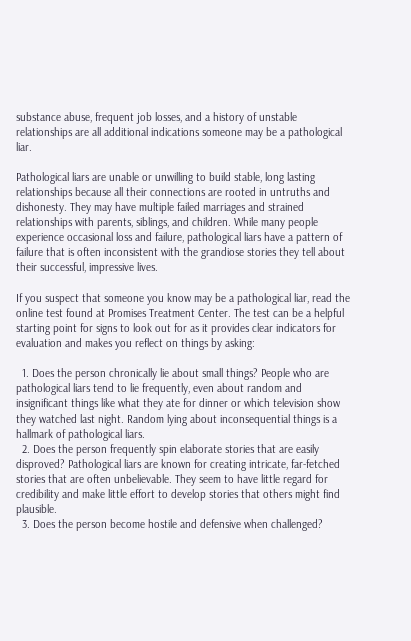substance abuse, frequent job losses, and a history of unstable relationships are all additional indications someone may be a pathological liar.

Pathological liars are unable or unwilling to build stable, long lasting relationships because all their connections are rooted in untruths and dishonesty. They may have multiple failed marriages and strained relationships with parents, siblings, and children. While many people experience occasional loss and failure, pathological liars have a pattern of failure that is often inconsistent with the grandiose stories they tell about their successful, impressive lives.

If you suspect that someone you know may be a pathological liar, read the online test found at Promises Treatment Center. The test can be a helpful starting point for signs to look out for as it provides clear indicators for evaluation and makes you reflect on things by asking:

  1. Does the person chronically lie about small things? People who are pathological liars tend to lie frequently, even about random and insignificant things like what they ate for dinner or which television show they watched last night. Random lying about inconsequential things is a hallmark of pathological liars.
  2. Does the person frequently spin elaborate stories that are easily disproved? Pathological liars are known for creating intricate, far-fetched stories that are often unbelievable. They seem to have little regard for credibility and make little effort to develop stories that others might find plausible.
  3. Does the person become hostile and defensive when challenged?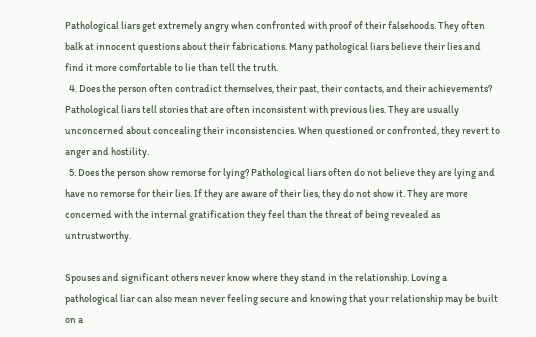Pathological liars get extremely angry when confronted with proof of their falsehoods. They often balk at innocent questions about their fabrications. Many pathological liars believe their lies and find it more comfortable to lie than tell the truth.
  4. Does the person often contradict themselves, their past, their contacts, and their achievements? Pathological liars tell stories that are often inconsistent with previous lies. They are usually unconcerned about concealing their inconsistencies. When questioned or confronted, they revert to anger and hostility.
  5. Does the person show remorse for lying? Pathological liars often do not believe they are lying and have no remorse for their lies. If they are aware of their lies, they do not show it. They are more concerned with the internal gratification they feel than the threat of being revealed as untrustworthy.

Spouses and significant others never know where they stand in the relationship. Loving a pathological liar can also mean never feeling secure and knowing that your relationship may be built on a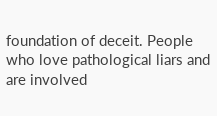foundation of deceit. People who love pathological liars and are involved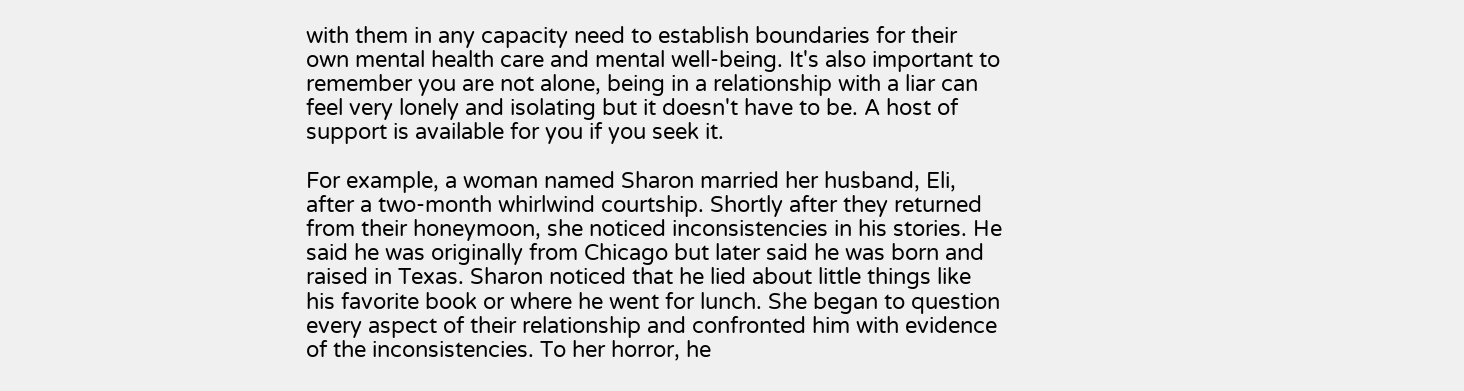with them in any capacity need to establish boundaries for their own mental health care and mental well-being. It's also important to remember you are not alone, being in a relationship with a liar can feel very lonely and isolating but it doesn't have to be. A host of support is available for you if you seek it.

For example, a woman named Sharon married her husband, Eli, after a two-month whirlwind courtship. Shortly after they returned from their honeymoon, she noticed inconsistencies in his stories. He said he was originally from Chicago but later said he was born and raised in Texas. Sharon noticed that he lied about little things like his favorite book or where he went for lunch. She began to question every aspect of their relationship and confronted him with evidence of the inconsistencies. To her horror, he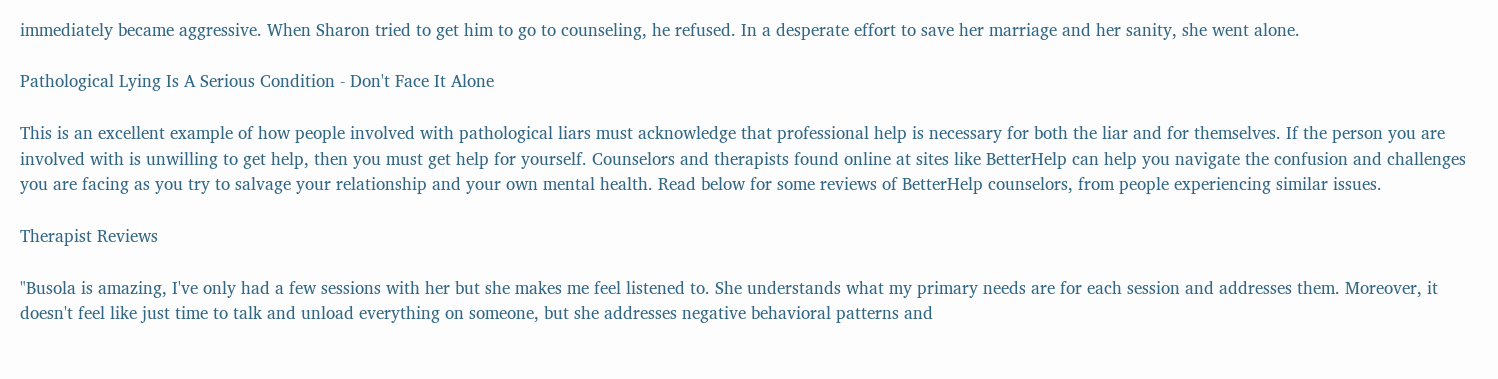immediately became aggressive. When Sharon tried to get him to go to counseling, he refused. In a desperate effort to save her marriage and her sanity, she went alone.

Pathological Lying Is A Serious Condition - Don't Face It Alone

This is an excellent example of how people involved with pathological liars must acknowledge that professional help is necessary for both the liar and for themselves. If the person you are involved with is unwilling to get help, then you must get help for yourself. Counselors and therapists found online at sites like BetterHelp can help you navigate the confusion and challenges you are facing as you try to salvage your relationship and your own mental health. Read below for some reviews of BetterHelp counselors, from people experiencing similar issues.

Therapist Reviews

"Busola is amazing, I've only had a few sessions with her but she makes me feel listened to. She understands what my primary needs are for each session and addresses them. Moreover, it doesn't feel like just time to talk and unload everything on someone, but she addresses negative behavioral patterns and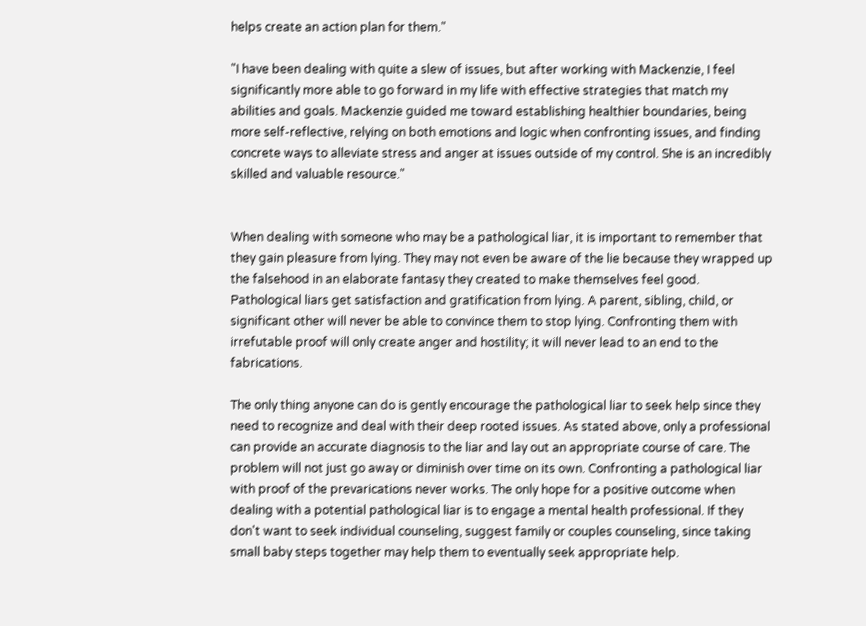helps create an action plan for them."

"I have been dealing with quite a slew of issues, but after working with Mackenzie, I feel significantly more able to go forward in my life with effective strategies that match my abilities and goals. Mackenzie guided me toward establishing healthier boundaries, being more self-reflective, relying on both emotions and logic when confronting issues, and finding concrete ways to alleviate stress and anger at issues outside of my control. She is an incredibly skilled and valuable resource."


When dealing with someone who may be a pathological liar, it is important to remember that they gain pleasure from lying. They may not even be aware of the lie because they wrapped up the falsehood in an elaborate fantasy they created to make themselves feel good. Pathological liars get satisfaction and gratification from lying. A parent, sibling, child, or significant other will never be able to convince them to stop lying. Confronting them with irrefutable proof will only create anger and hostility; it will never lead to an end to the fabrications.

The only thing anyone can do is gently encourage the pathological liar to seek help since they need to recognize and deal with their deep rooted issues. As stated above, only a professional can provide an accurate diagnosis to the liar and lay out an appropriate course of care. The problem will not just go away or diminish over time on its own. Confronting a pathological liar with proof of the prevarications never works. The only hope for a positive outcome when dealing with a potential pathological liar is to engage a mental health professional. If they don't want to seek individual counseling, suggest family or couples counseling, since taking small baby steps together may help them to eventually seek appropriate help.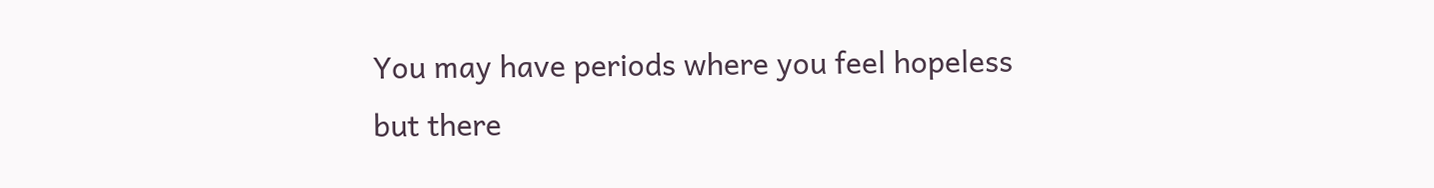You may have periods where you feel hopeless but there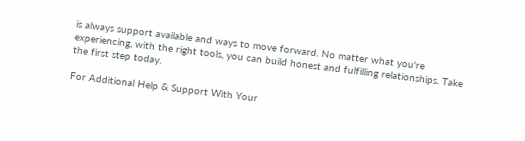is always support available and ways to move forward. No matter what you're experiencing, with the right tools, you can build honest and fulfilling relationships. Take the first step today.

For Additional Help & Support With Your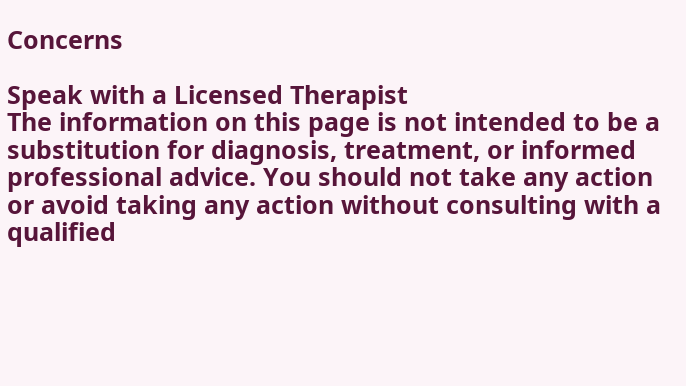Concerns

Speak with a Licensed Therapist
The information on this page is not intended to be a substitution for diagnosis, treatment, or informed professional advice. You should not take any action or avoid taking any action without consulting with a qualified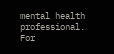mental health professional. For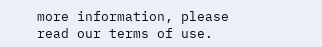more information, please read our terms of use.